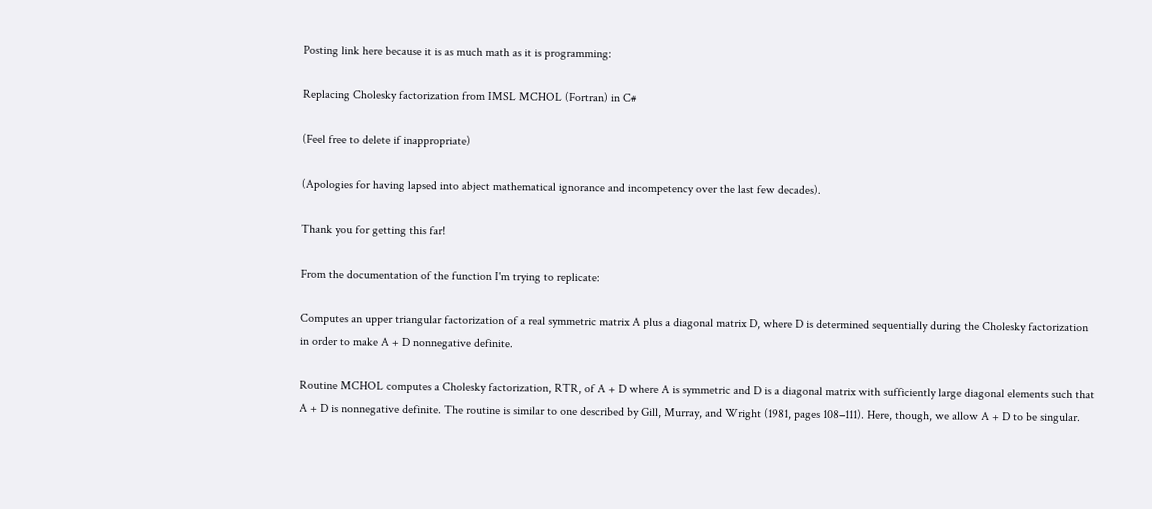Posting link here because it is as much math as it is programming:

Replacing Cholesky factorization from IMSL MCHOL (Fortran) in C#

(Feel free to delete if inappropriate)

(Apologies for having lapsed into abject mathematical ignorance and incompetency over the last few decades).

Thank you for getting this far!

From the documentation of the function I'm trying to replicate:

Computes an upper triangular factorization of a real symmetric matrix A plus a diagonal matrix D, where D is determined sequentially during the Cholesky factorization in order to make A + D nonnegative definite.

Routine MCHOL computes a Cholesky factorization, RTR, of A + D where A is symmetric and D is a diagonal matrix with sufficiently large diagonal elements such that A + D is nonnegative definite. The routine is similar to one described by Gill, Murray, and Wright (1981, pages 108−111). Here, though, we allow A + D to be singular.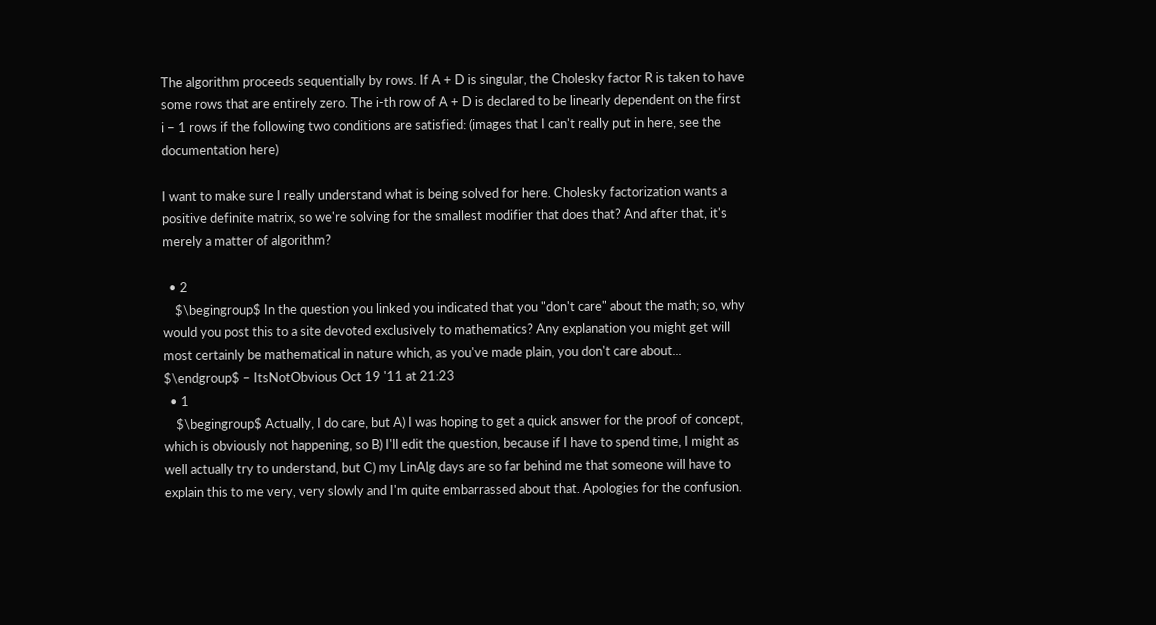The algorithm proceeds sequentially by rows. If A + D is singular, the Cholesky factor R is taken to have some rows that are entirely zero. The i-th row of A + D is declared to be linearly dependent on the first i − 1 rows if the following two conditions are satisfied: (images that I can't really put in here, see the documentation here)

I want to make sure I really understand what is being solved for here. Cholesky factorization wants a positive definite matrix, so we're solving for the smallest modifier that does that? And after that, it's merely a matter of algorithm?

  • 2
    $\begingroup$ In the question you linked you indicated that you "don't care" about the math; so, why would you post this to a site devoted exclusively to mathematics? Any explanation you might get will most certainly be mathematical in nature which, as you've made plain, you don't care about... $\endgroup$ – ItsNotObvious Oct 19 '11 at 21:23
  • 1
    $\begingroup$ Actually, I do care, but A) I was hoping to get a quick answer for the proof of concept, which is obviously not happening, so B) I'll edit the question, because if I have to spend time, I might as well actually try to understand, but C) my LinAlg days are so far behind me that someone will have to explain this to me very, very slowly and I'm quite embarrassed about that. Apologies for the confusion.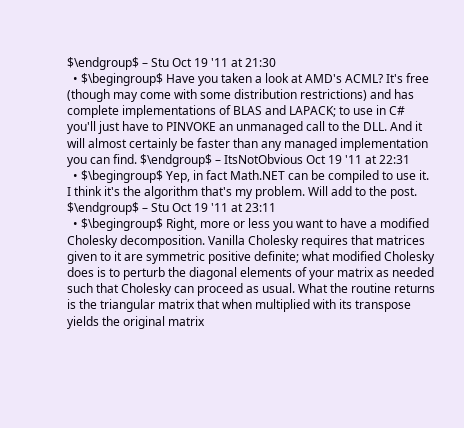$\endgroup$ – Stu Oct 19 '11 at 21:30
  • $\begingroup$ Have you taken a look at AMD's ACML? It's free (though may come with some distribution restrictions) and has complete implementations of BLAS and LAPACK; to use in C# you'll just have to PINVOKE an unmanaged call to the DLL. And it will almost certainly be faster than any managed implementation you can find. $\endgroup$ – ItsNotObvious Oct 19 '11 at 22:31
  • $\begingroup$ Yep, in fact Math.NET can be compiled to use it. I think it's the algorithm that's my problem. Will add to the post. $\endgroup$ – Stu Oct 19 '11 at 23:11
  • $\begingroup$ Right, more or less you want to have a modified Cholesky decomposition. Vanilla Cholesky requires that matrices given to it are symmetric positive definite; what modified Cholesky does is to perturb the diagonal elements of your matrix as needed such that Cholesky can proceed as usual. What the routine returns is the triangular matrix that when multiplied with its transpose yields the original matrix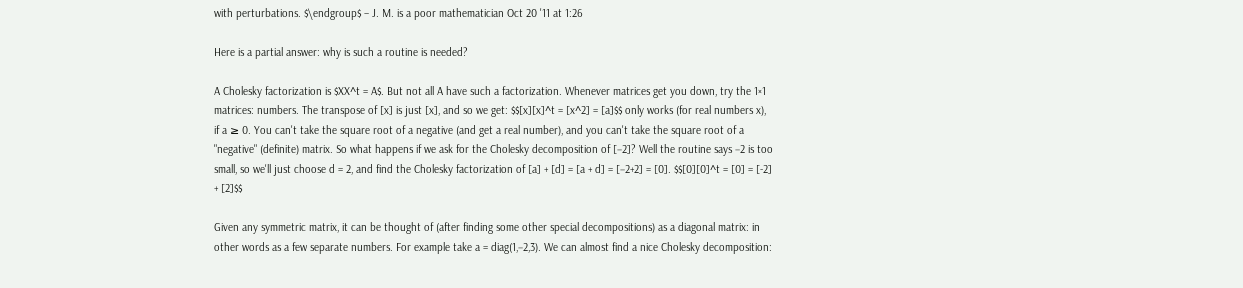with perturbations. $\endgroup$ – J. M. is a poor mathematician Oct 20 '11 at 1:26

Here is a partial answer: why is such a routine is needed?

A Cholesky factorization is $XX^t = A$. But not all A have such a factorization. Whenever matrices get you down, try the 1×1 matrices: numbers. The transpose of [x] is just [x], and so we get: $$[x][x]^t = [x^2] = [a]$$ only works (for real numbers x), if a ≥ 0. You can't take the square root of a negative (and get a real number), and you can't take the square root of a "negative" (definite) matrix. So what happens if we ask for the Cholesky decomposition of [−2]? Well the routine says −2 is too small, so we'll just choose d = 2, and find the Cholesky factorization of [a] + [d] = [a + d] = [−2+2] = [0]. $$[0][0]^t = [0] = [-2] + [2]$$

Given any symmetric matrix, it can be thought of (after finding some other special decompositions) as a diagonal matrix: in other words as a few separate numbers. For example take a = diag(1,−2,3). We can almost find a nice Cholesky decomposition: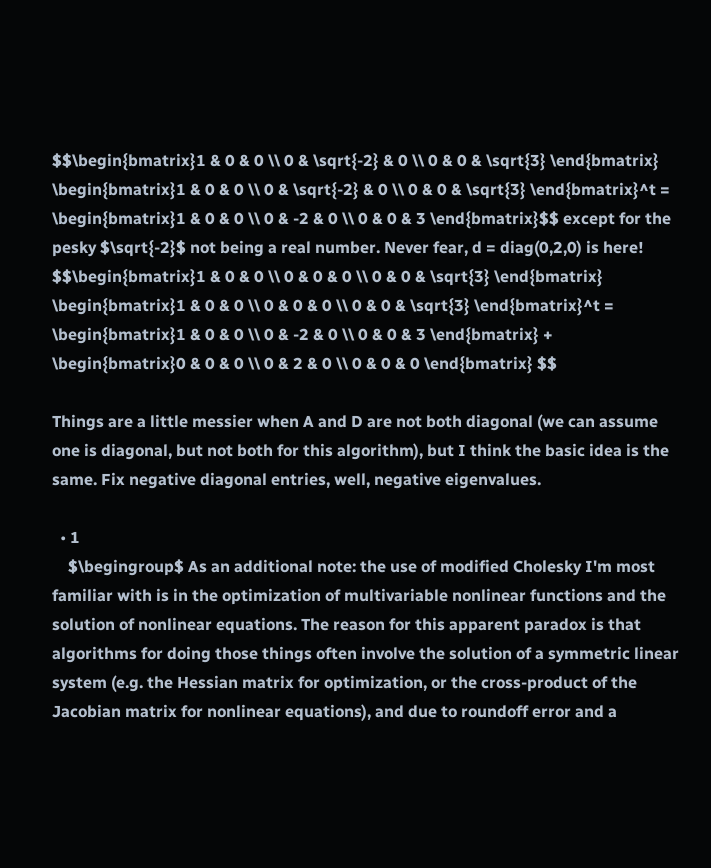$$\begin{bmatrix}1 & 0 & 0 \\ 0 & \sqrt{-2} & 0 \\ 0 & 0 & \sqrt{3} \end{bmatrix} \begin{bmatrix}1 & 0 & 0 \\ 0 & \sqrt{-2} & 0 \\ 0 & 0 & \sqrt{3} \end{bmatrix}^t = \begin{bmatrix}1 & 0 & 0 \\ 0 & -2 & 0 \\ 0 & 0 & 3 \end{bmatrix}$$ except for the pesky $\sqrt{-2}$ not being a real number. Never fear, d = diag(0,2,0) is here! $$\begin{bmatrix}1 & 0 & 0 \\ 0 & 0 & 0 \\ 0 & 0 & \sqrt{3} \end{bmatrix} \begin{bmatrix}1 & 0 & 0 \\ 0 & 0 & 0 \\ 0 & 0 & \sqrt{3} \end{bmatrix}^t = \begin{bmatrix}1 & 0 & 0 \\ 0 & -2 & 0 \\ 0 & 0 & 3 \end{bmatrix} + \begin{bmatrix}0 & 0 & 0 \\ 0 & 2 & 0 \\ 0 & 0 & 0 \end{bmatrix} $$

Things are a little messier when A and D are not both diagonal (we can assume one is diagonal, but not both for this algorithm), but I think the basic idea is the same. Fix negative diagonal entries, well, negative eigenvalues.

  • 1
    $\begingroup$ As an additional note: the use of modified Cholesky I'm most familiar with is in the optimization of multivariable nonlinear functions and the solution of nonlinear equations. The reason for this apparent paradox is that algorithms for doing those things often involve the solution of a symmetric linear system (e.g. the Hessian matrix for optimization, or the cross-product of the Jacobian matrix for nonlinear equations), and due to roundoff error and a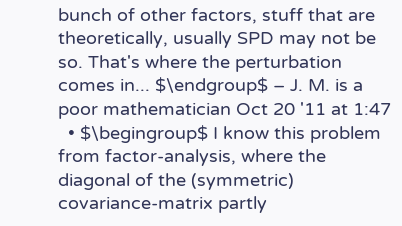bunch of other factors, stuff that are theoretically, usually SPD may not be so. That's where the perturbation comes in... $\endgroup$ – J. M. is a poor mathematician Oct 20 '11 at 1:47
  • $\begingroup$ I know this problem from factor-analysis, where the diagonal of the (symmetric) covariance-matrix partly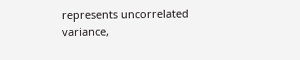represents uncorrelated variance,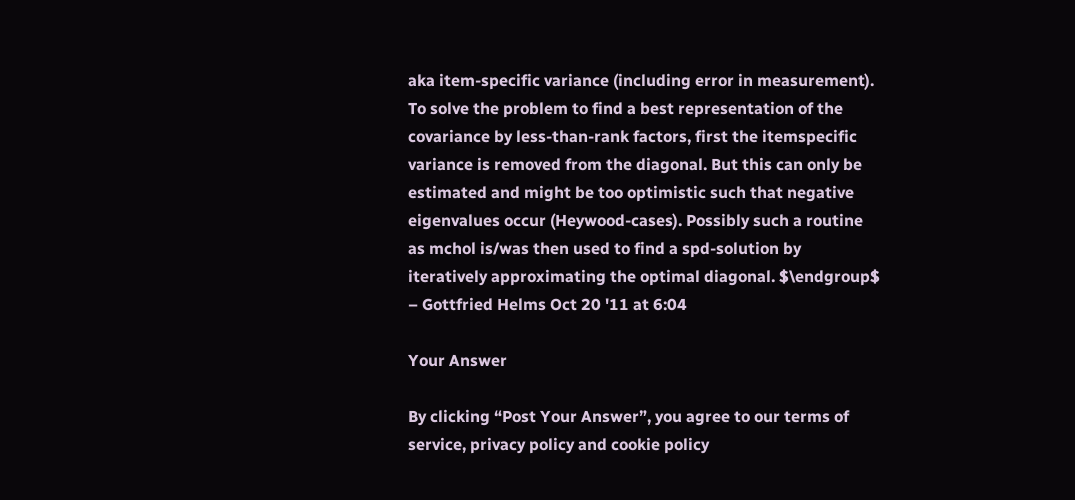aka item-specific variance (including error in measurement). To solve the problem to find a best representation of the covariance by less-than-rank factors, first the itemspecific variance is removed from the diagonal. But this can only be estimated and might be too optimistic such that negative eigenvalues occur (Heywood-cases). Possibly such a routine as mchol is/was then used to find a spd-solution by iteratively approximating the optimal diagonal. $\endgroup$ – Gottfried Helms Oct 20 '11 at 6:04

Your Answer

By clicking “Post Your Answer”, you agree to our terms of service, privacy policy and cookie policy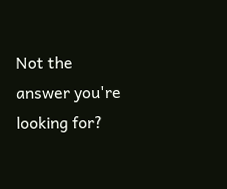Not the answer you're looking for?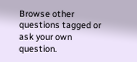Browse other questions tagged or ask your own question.